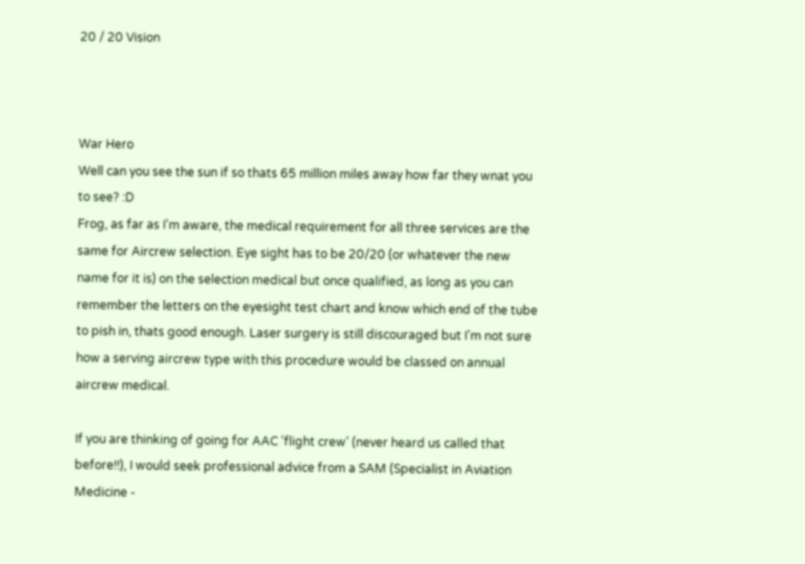20 / 20 Vision



War Hero
Well can you see the sun if so thats 65 million miles away how far they wnat you to see? :D
Frog, as far as I'm aware, the medical requirement for all three services are the same for Aircrew selection. Eye sight has to be 20/20 (or whatever the new name for it is) on the selection medical but once qualified, as long as you can remember the letters on the eyesight test chart and know which end of the tube to pish in, thats good enough. Laser surgery is still discouraged but I'm not sure how a serving aircrew type with this procedure would be classed on annual aircrew medical.

If you are thinking of going for AAC 'flight crew' (never heard us called that before!!), I would seek professional advice from a SAM (Specialist in Aviation Medicine -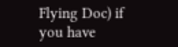Flying Doc) if you have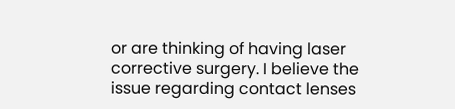or are thinking of having laser corrective surgery. I believe the issue regarding contact lenses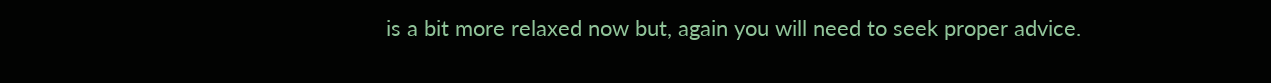is a bit more relaxed now but, again you will need to seek proper advice.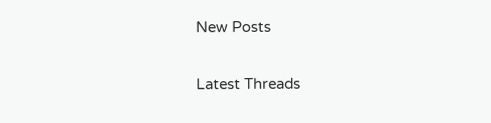New Posts

Latest Threads